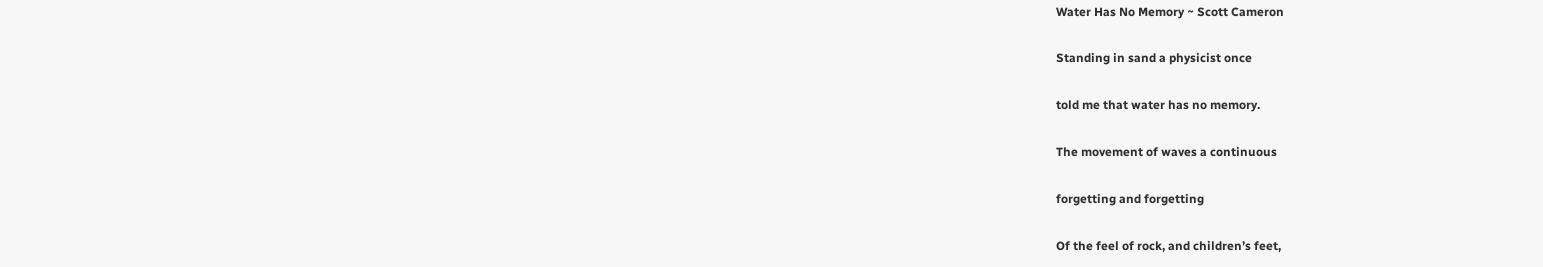Water Has No Memory ~ Scott Cameron

Standing in sand a physicist once

told me that water has no memory.

The movement of waves a continuous

forgetting and forgetting

Of the feel of rock, and children’s feet,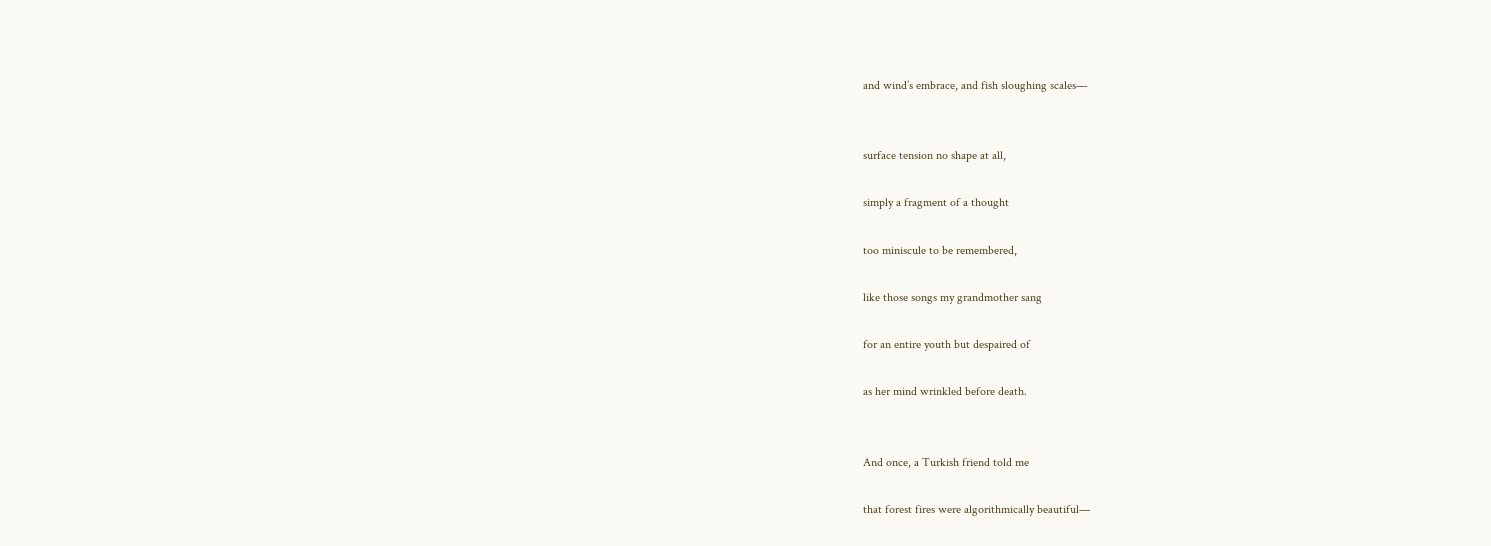and wind’s embrace, and fish sloughing scales—


surface tension no shape at all,

simply a fragment of a thought

too miniscule to be remembered,

like those songs my grandmother sang

for an entire youth but despaired of

as her mind wrinkled before death.


And once, a Turkish friend told me

that forest fires were algorithmically beautiful—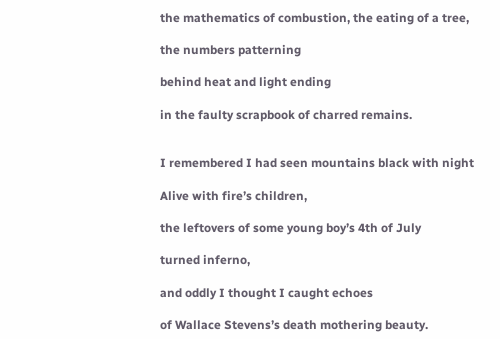the mathematics of combustion, the eating of a tree,

the numbers patterning

behind heat and light ending

in the faulty scrapbook of charred remains.


I remembered I had seen mountains black with night

Alive with fire’s children,

the leftovers of some young boy’s 4th of July

turned inferno,

and oddly I thought I caught echoes

of Wallace Stevens’s death mothering beauty.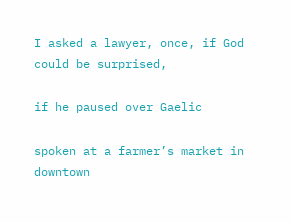I asked a lawyer, once, if God could be surprised,

if he paused over Gaelic

spoken at a farmer’s market in downtown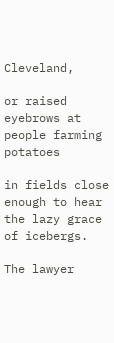Cleveland,

or raised eyebrows at people farming potatoes

in fields close enough to hear the lazy grace of icebergs.

The lawyer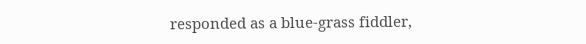responded as a blue-grass fiddler,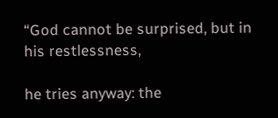“God cannot be surprised, but in his restlessness,

he tries anyway: the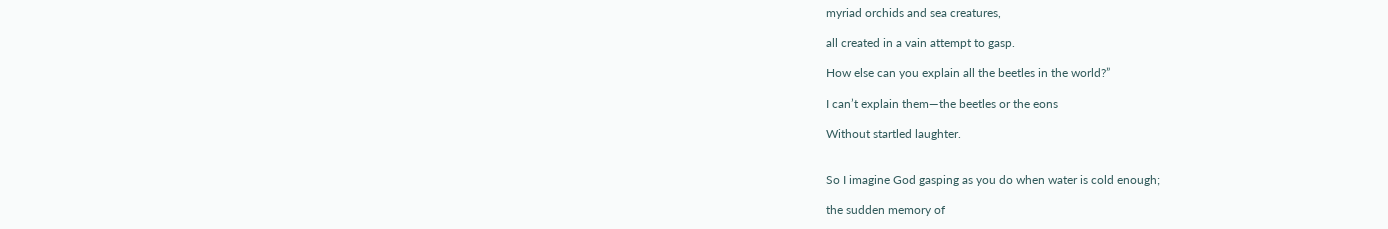myriad orchids and sea creatures,

all created in a vain attempt to gasp.

How else can you explain all the beetles in the world?”

I can’t explain them—the beetles or the eons

Without startled laughter.


So I imagine God gasping as you do when water is cold enough;

the sudden memory of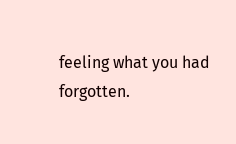feeling what you had forgotten.